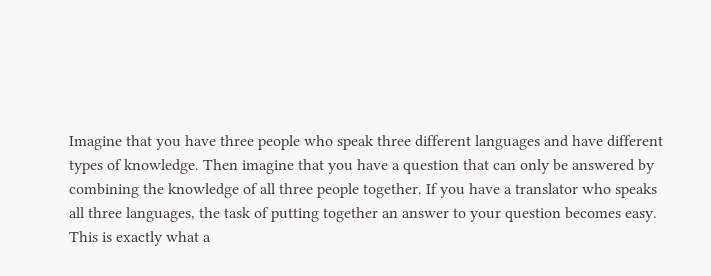Imagine that you have three people who speak three different languages and have different types of knowledge. Then imagine that you have a question that can only be answered by combining the knowledge of all three people together. If you have a translator who speaks all three languages, the task of putting together an answer to your question becomes easy. This is exactly what a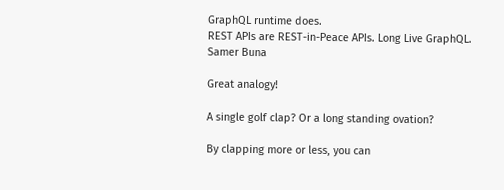GraphQL runtime does.
REST APIs are REST-in-Peace APIs. Long Live GraphQL.
Samer Buna

Great analogy!

A single golf clap? Or a long standing ovation?

By clapping more or less, you can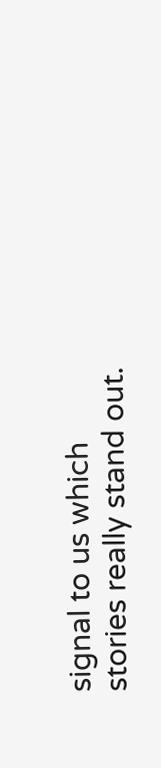signal to us which stories really stand out.